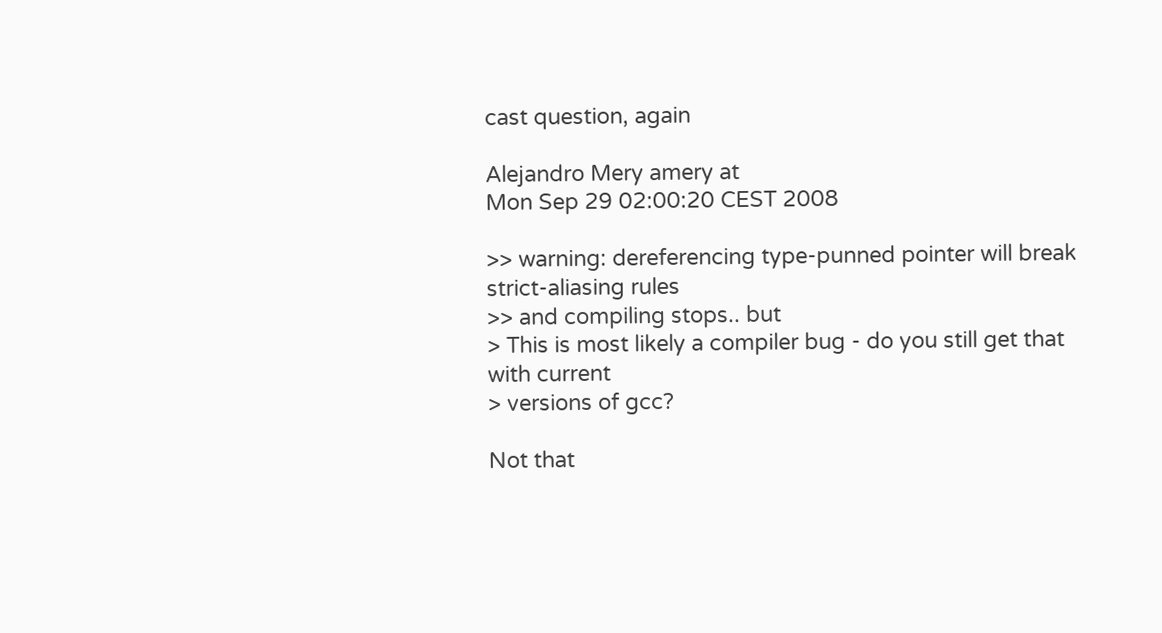cast question, again

Alejandro Mery amery at
Mon Sep 29 02:00:20 CEST 2008

>> warning: dereferencing type-punned pointer will break strict-aliasing rules
>> and compiling stops.. but
> This is most likely a compiler bug - do you still get that with current
> versions of gcc?

Not that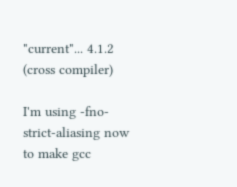"current"... 4.1.2 (cross compiler)

I'm using -fno-strict-aliasing now to make gcc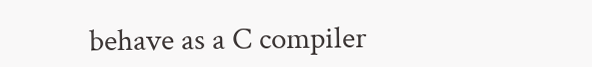behave as a C compiler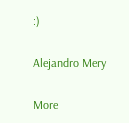:)

Alejandro Mery

More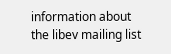information about the libev mailing list